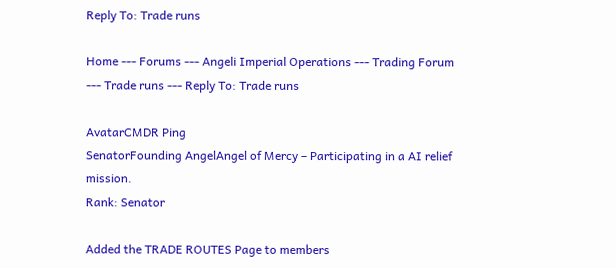Reply To: Trade runs

Home --- Forums --- Angeli Imperial Operations --- Trading Forum --- Trade runs --- Reply To: Trade runs

AvatarCMDR Ping
SenatorFounding AngelAngel of Mercy – Participating in a AI relief mission.
Rank: Senator

Added the TRADE ROUTES Page to members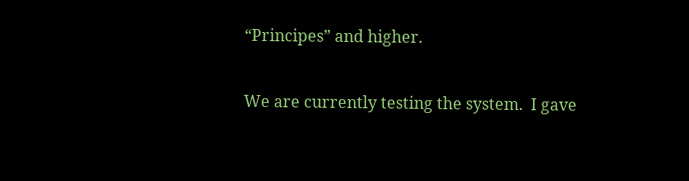“Principes” and higher.

We are currently testing the system.  I gave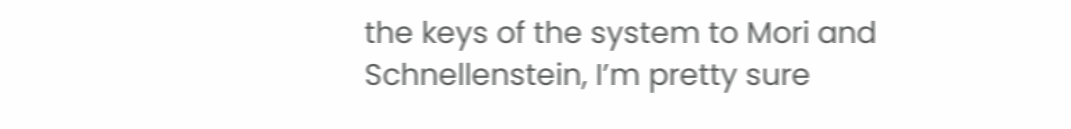the keys of the system to Mori and Schnellenstein, I’m pretty sure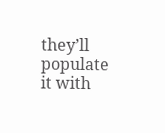they’ll populate it with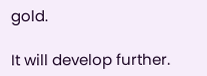gold.

It will develop further.